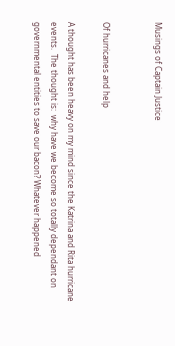Musings of Captain Justice


Of hurricanes and help

A thought has been heavy on my mind since the Katrina and Rita hurricane events.  The thought is:  why have we become so totally dependant on governmental entities to save our bacon? Whatever happened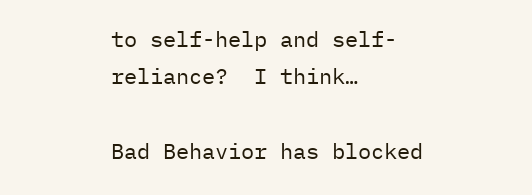to self-help and self-reliance?  I think…

Bad Behavior has blocked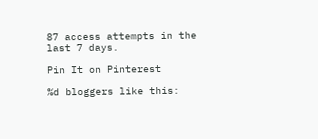87 access attempts in the last 7 days.

Pin It on Pinterest

%d bloggers like this: